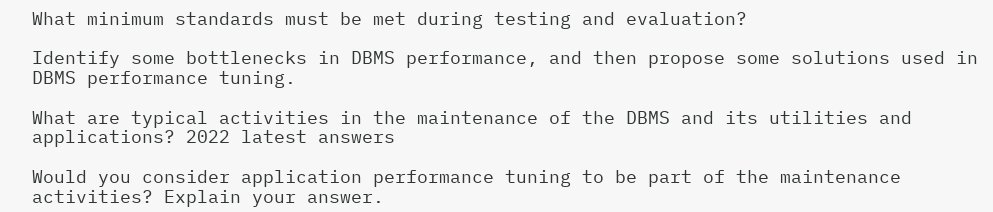What minimum standards must be met during testing and evaluation?

Identify some bottlenecks in DBMS performance, and then propose some solutions used in DBMS performance tuning.

What are typical activities in the maintenance of the DBMS and its utilities and applications? 2022 latest answers

Would you consider application performance tuning to be part of the maintenance activities? Explain your answer.